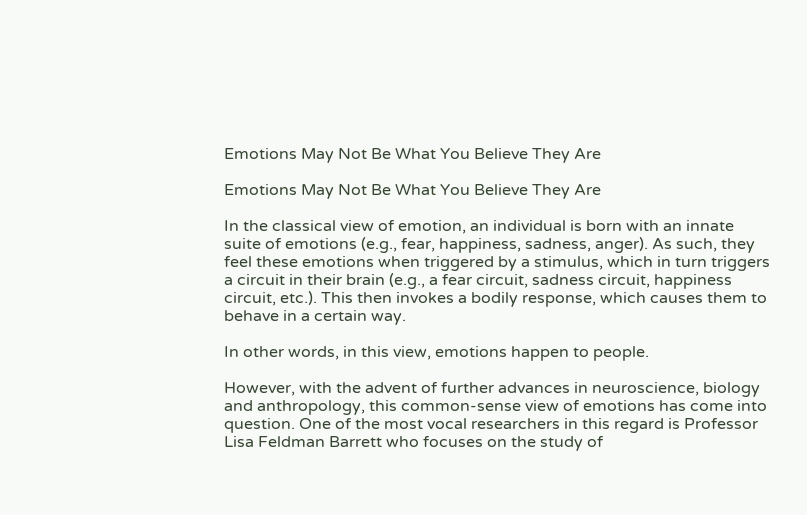Emotions May Not Be What You Believe They Are

Emotions May Not Be What You Believe They Are

In the classical view of emotion, an individual is born with an innate suite of emotions (e.g., fear, happiness, sadness, anger). As such, they feel these emotions when triggered by a stimulus, which in turn triggers a circuit in their brain (e.g., a fear circuit, sadness circuit, happiness circuit, etc.). This then invokes a bodily response, which causes them to behave in a certain way.

In other words, in this view, emotions happen to people.

However, with the advent of further advances in neuroscience, biology and anthropology, this common-sense view of emotions has come into question. One of the most vocal researchers in this regard is Professor Lisa Feldman Barrett who focuses on the study of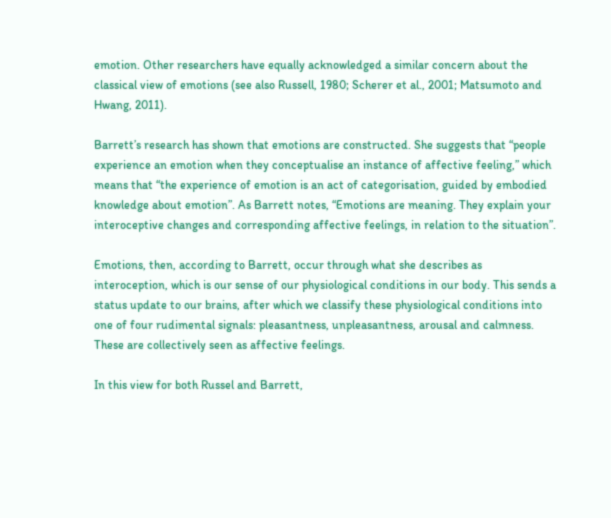emotion. Other researchers have equally acknowledged a similar concern about the classical view of emotions (see also Russell, 1980; Scherer et al., 2001; Matsumoto and Hwang, 2011).

Barrett’s research has shown that emotions are constructed. She suggests that “people experience an emotion when they conceptualise an instance of affective feeling,” which means that “the experience of emotion is an act of categorisation, guided by embodied knowledge about emotion”. As Barrett notes, “Emotions are meaning. They explain your interoceptive changes and corresponding affective feelings, in relation to the situation”.

Emotions, then, according to Barrett, occur through what she describes as interoception, which is our sense of our physiological conditions in our body. This sends a status update to our brains, after which we classify these physiological conditions into one of four rudimental signals: pleasantness, unpleasantness, arousal and calmness. These are collectively seen as affective feelings.

In this view for both Russel and Barrett,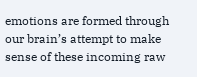emotions are formed through our brain’s attempt to make sense of these incoming raw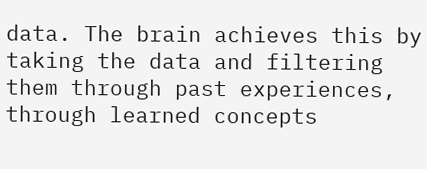data. The brain achieves this by taking the data and filtering them through past experiences, through learned concepts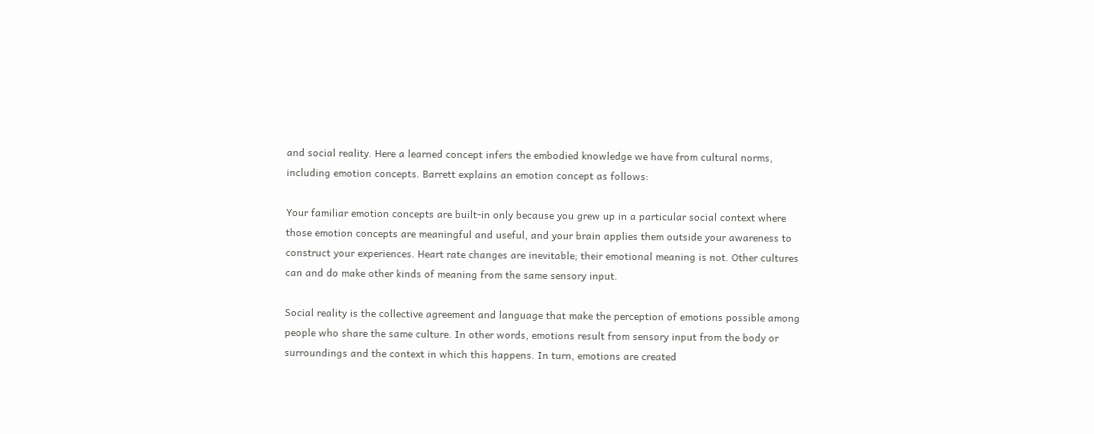and social reality. Here a learned concept infers the embodied knowledge we have from cultural norms, including emotion concepts. Barrett explains an emotion concept as follows:

Your familiar emotion concepts are built-in only because you grew up in a particular social context where those emotion concepts are meaningful and useful, and your brain applies them outside your awareness to construct your experiences. Heart rate changes are inevitable; their emotional meaning is not. Other cultures can and do make other kinds of meaning from the same sensory input.

Social reality is the collective agreement and language that make the perception of emotions possible among people who share the same culture. In other words, emotions result from sensory input from the body or surroundings and the context in which this happens. In turn, emotions are created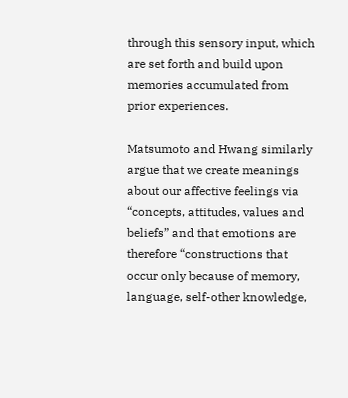through this sensory input, which are set forth and build upon memories accumulated from prior experiences.

Matsumoto and Hwang similarly argue that we create meanings about our affective feelings via “concepts, attitudes, values and beliefs” and that emotions are therefore “constructions that occur only because of memory, language, self-other knowledge,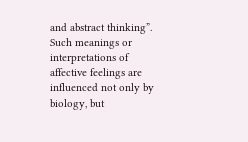and abstract thinking”. Such meanings or interpretations of affective feelings are influenced not only by biology, but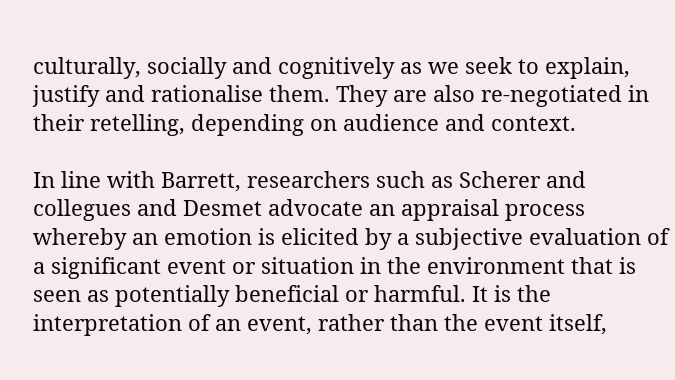culturally, socially and cognitively as we seek to explain, justify and rationalise them. They are also re-negotiated in their retelling, depending on audience and context.

In line with Barrett, researchers such as Scherer and collegues and Desmet advocate an appraisal process whereby an emotion is elicited by a subjective evaluation of a significant event or situation in the environment that is seen as potentially beneficial or harmful. It is the interpretation of an event, rather than the event itself,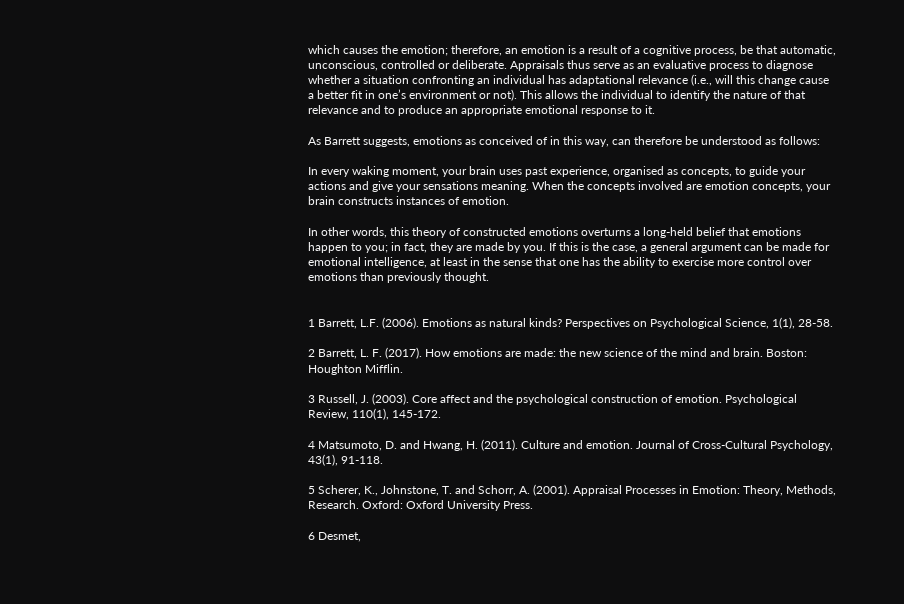which causes the emotion; therefore, an emotion is a result of a cognitive process, be that automatic, unconscious, controlled or deliberate. Appraisals thus serve as an evaluative process to diagnose whether a situation confronting an individual has adaptational relevance (i.e., will this change cause a better fit in one’s environment or not). This allows the individual to identify the nature of that relevance and to produce an appropriate emotional response to it.

As Barrett suggests, emotions as conceived of in this way, can therefore be understood as follows:

In every waking moment, your brain uses past experience, organised as concepts, to guide your actions and give your sensations meaning. When the concepts involved are emotion concepts, your brain constructs instances of emotion.

In other words, this theory of constructed emotions overturns a long-held belief that emotions happen to you; in fact, they are made by you. If this is the case, a general argument can be made for emotional intelligence, at least in the sense that one has the ability to exercise more control over emotions than previously thought.


1 Barrett, L.F. (2006). Emotions as natural kinds? Perspectives on Psychological Science, 1(1), 28-58.

2 Barrett, L. F. (2017). How emotions are made: the new science of the mind and brain. Boston: Houghton Mifflin.

3 Russell, J. (2003). Core affect and the psychological construction of emotion. Psychological Review, 110(1), 145-172.

4 Matsumoto, D. and Hwang, H. (2011). Culture and emotion. Journal of Cross-Cultural Psychology, 43(1), 91-118.

5 Scherer, K., Johnstone, T. and Schorr, A. (2001). Appraisal Processes in Emotion: Theory, Methods, Research. Oxford: Oxford University Press.

6 Desmet,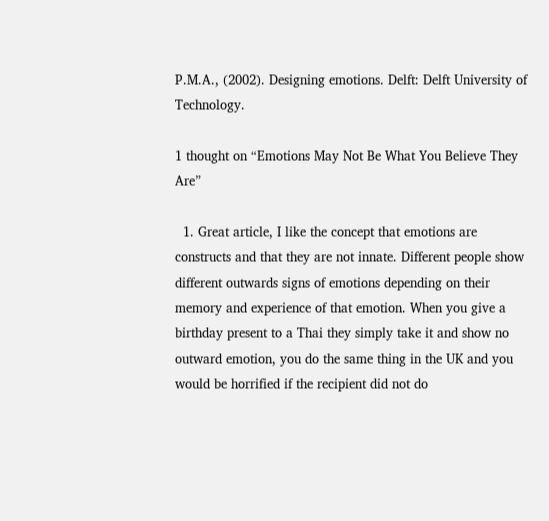P.M.A., (2002). Designing emotions. Delft: Delft University of Technology.

1 thought on “Emotions May Not Be What You Believe They Are”

  1. Great article, I like the concept that emotions are constructs and that they are not innate. Different people show different outwards signs of emotions depending on their memory and experience of that emotion. When you give a birthday present to a Thai they simply take it and show no outward emotion, you do the same thing in the UK and you would be horrified if the recipient did not do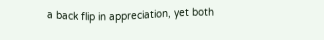a back flip in appreciation, yet both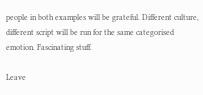people in both examples will be grateful. Different culture, different script will be run for the same categorised emotion. Fascinating stuff.

Leave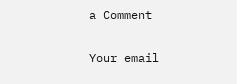a Comment

Your email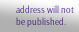address will not be published.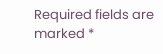Required fields are marked *